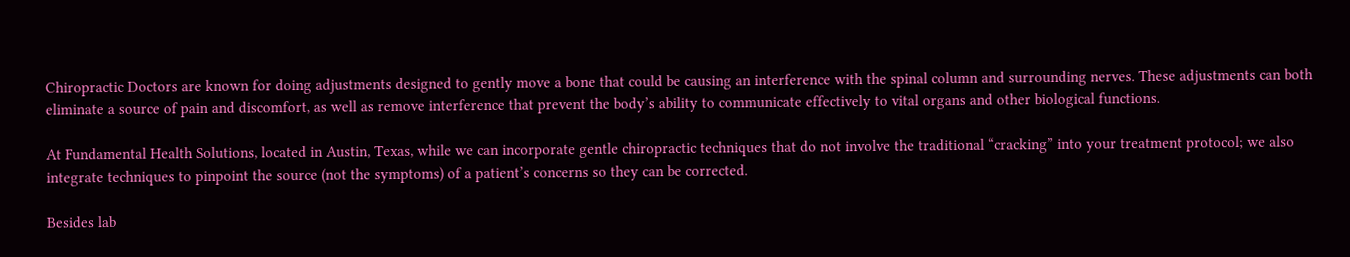Chiropractic Doctors are known for doing adjustments designed to gently move a bone that could be causing an interference with the spinal column and surrounding nerves. These adjustments can both eliminate a source of pain and discomfort, as well as remove interference that prevent the body’s ability to communicate effectively to vital organs and other biological functions.

At Fundamental Health Solutions, located in Austin, Texas, while we can incorporate gentle chiropractic techniques that do not involve the traditional “cracking” into your treatment protocol; we also integrate techniques to pinpoint the source (not the symptoms) of a patient’s concerns so they can be corrected.

Besides lab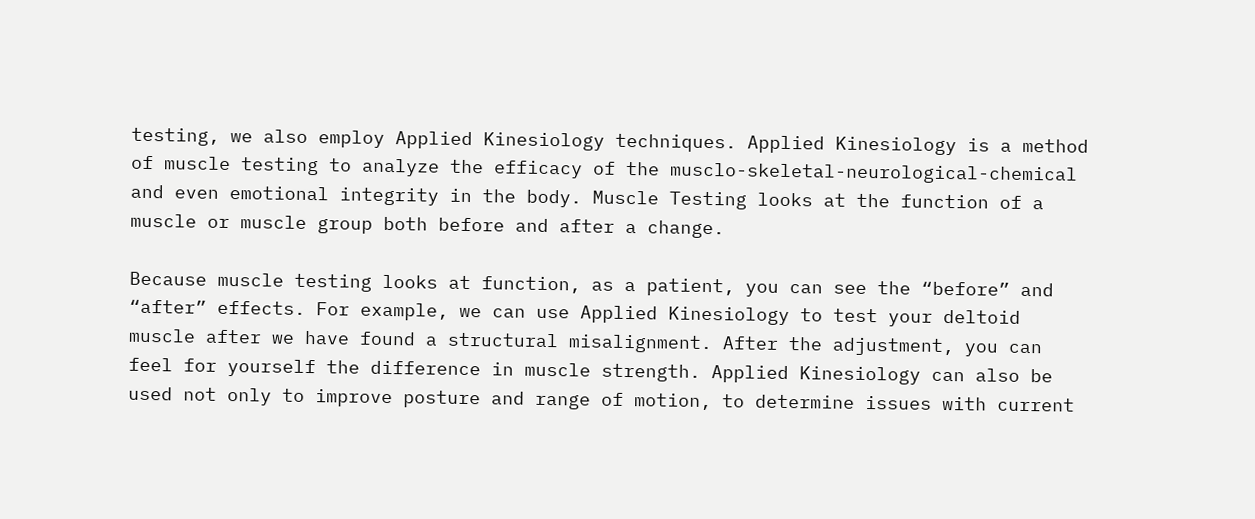testing, we also employ Applied Kinesiology techniques. Applied Kinesiology is a method of muscle testing to analyze the efficacy of the musclo-skeletal-neurological-chemical and even emotional integrity in the body. Muscle Testing looks at the function of a muscle or muscle group both before and after a change.

Because muscle testing looks at function, as a patient, you can see the “before” and “after” effects. For example, we can use Applied Kinesiology to test your deltoid muscle after we have found a structural misalignment. After the adjustment, you can feel for yourself the difference in muscle strength. Applied Kinesiology can also be used not only to improve posture and range of motion, to determine issues with current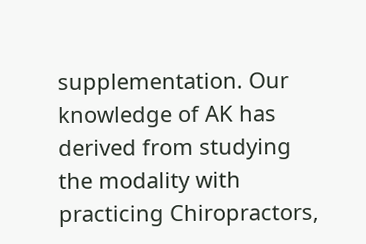supplementation. Our knowledge of AK has derived from studying the modality with practicing Chiropractors,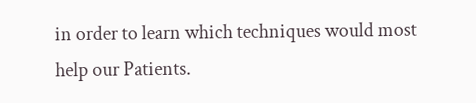in order to learn which techniques would most help our Patients.